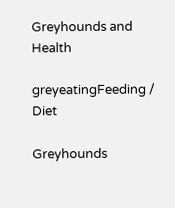Greyhounds and Health

greyeatingFeeding / Diet

Greyhounds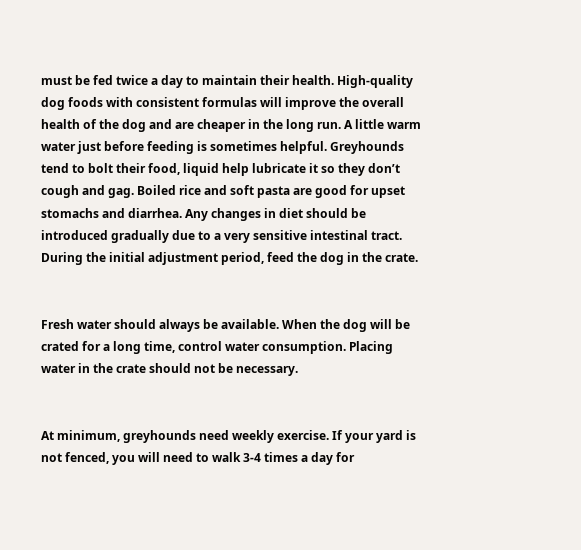must be fed twice a day to maintain their health. High-quality dog foods with consistent formulas will improve the overall health of the dog and are cheaper in the long run. A little warm water just before feeding is sometimes helpful. Greyhounds tend to bolt their food, liquid help lubricate it so they don’t cough and gag. Boiled rice and soft pasta are good for upset stomachs and diarrhea. Any changes in diet should be introduced gradually due to a very sensitive intestinal tract. During the initial adjustment period, feed the dog in the crate.


Fresh water should always be available. When the dog will be crated for a long time, control water consumption. Placing water in the crate should not be necessary.


At minimum, greyhounds need weekly exercise. If your yard is not fenced, you will need to walk 3-4 times a day for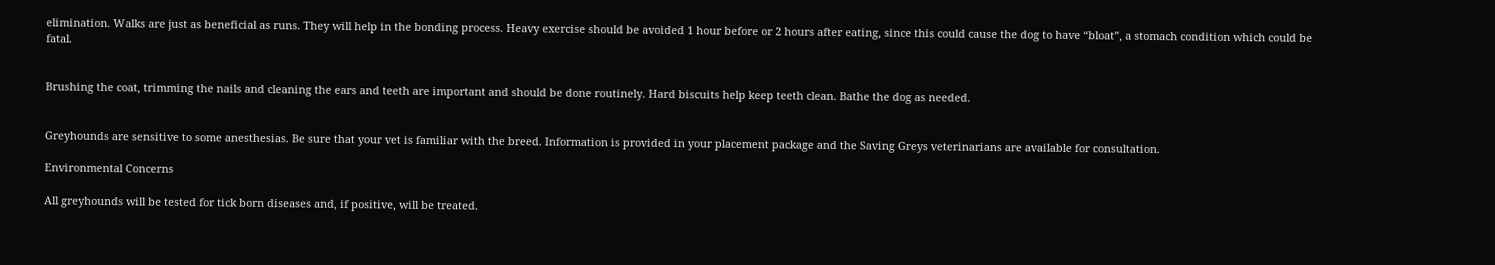elimination. Walks are just as beneficial as runs. They will help in the bonding process. Heavy exercise should be avoided 1 hour before or 2 hours after eating, since this could cause the dog to have “bloat”, a stomach condition which could be fatal.


Brushing the coat, trimming the nails and cleaning the ears and teeth are important and should be done routinely. Hard biscuits help keep teeth clean. Bathe the dog as needed.


Greyhounds are sensitive to some anesthesias. Be sure that your vet is familiar with the breed. Information is provided in your placement package and the Saving Greys veterinarians are available for consultation.

Environmental Concerns

All greyhounds will be tested for tick born diseases and, if positive, will be treated.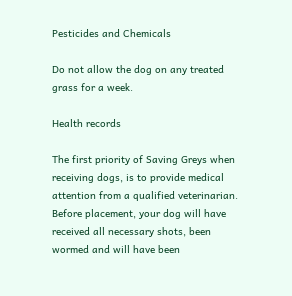Pesticides and Chemicals

Do not allow the dog on any treated grass for a week.

Health records

The first priority of Saving Greys when receiving dogs, is to provide medical attention from a qualified veterinarian. Before placement, your dog will have received all necessary shots, been wormed and will have been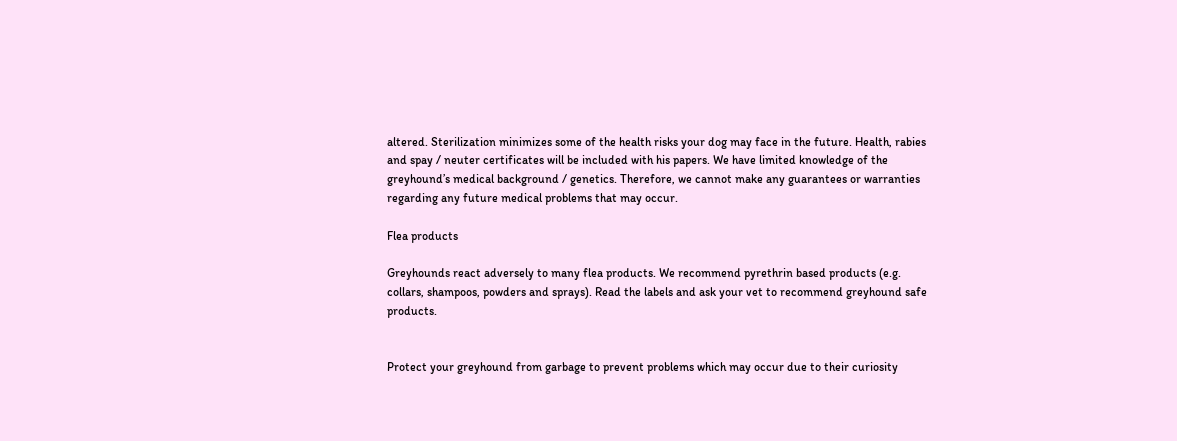altered. Sterilization minimizes some of the health risks your dog may face in the future. Health, rabies and spay / neuter certificates will be included with his papers. We have limited knowledge of the greyhound’s medical background / genetics. Therefore, we cannot make any guarantees or warranties regarding any future medical problems that may occur.

Flea products

Greyhounds react adversely to many flea products. We recommend pyrethrin based products (e.g. collars, shampoos, powders and sprays). Read the labels and ask your vet to recommend greyhound safe products.


Protect your greyhound from garbage to prevent problems which may occur due to their curiosity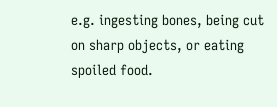e.g. ingesting bones, being cut on sharp objects, or eating spoiled food.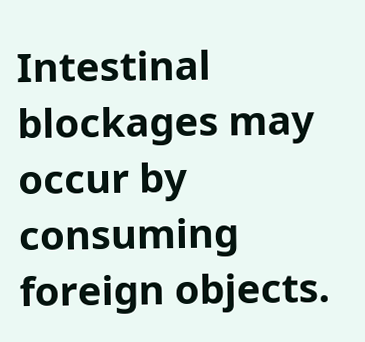Intestinal blockages may occur by consuming foreign objects.